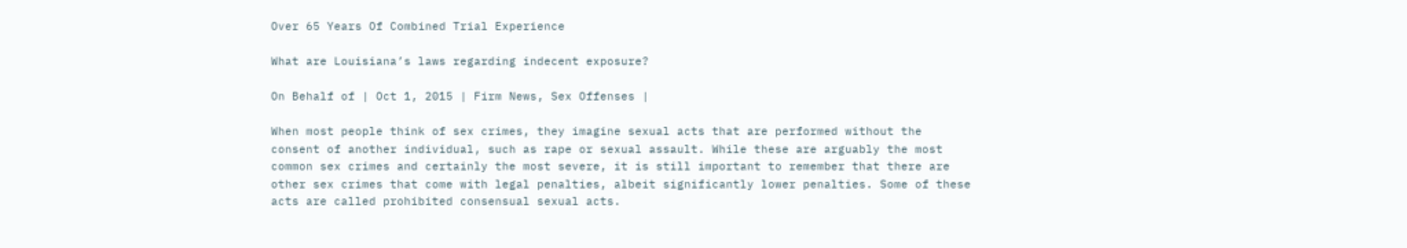Over 65 Years Of Combined Trial Experience

What are Louisiana’s laws regarding indecent exposure?

On Behalf of | Oct 1, 2015 | Firm News, Sex Offenses |

When most people think of sex crimes, they imagine sexual acts that are performed without the consent of another individual, such as rape or sexual assault. While these are arguably the most common sex crimes and certainly the most severe, it is still important to remember that there are other sex crimes that come with legal penalties, albeit significantly lower penalties. Some of these acts are called prohibited consensual sexual acts.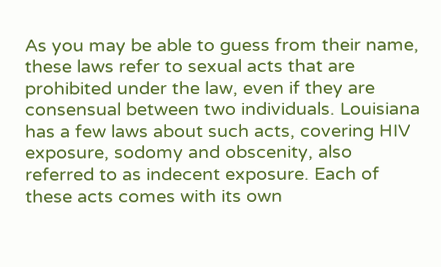As you may be able to guess from their name, these laws refer to sexual acts that are prohibited under the law, even if they are consensual between two individuals. Louisiana has a few laws about such acts, covering HIV exposure, sodomy and obscenity, also referred to as indecent exposure. Each of these acts comes with its own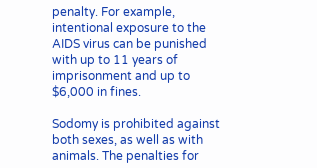penalty. For example, intentional exposure to the AIDS virus can be punished with up to 11 years of imprisonment and up to $6,000 in fines.

Sodomy is prohibited against both sexes, as well as with animals. The penalties for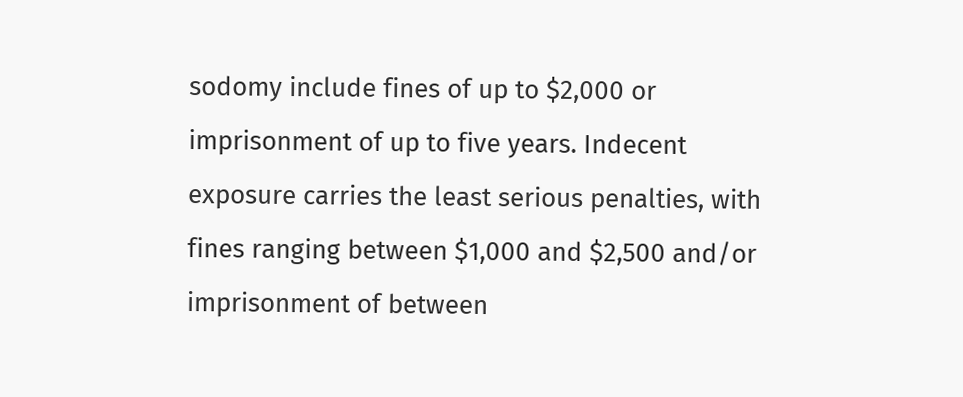sodomy include fines of up to $2,000 or imprisonment of up to five years. Indecent exposure carries the least serious penalties, with fines ranging between $1,000 and $2,500 and/or imprisonment of between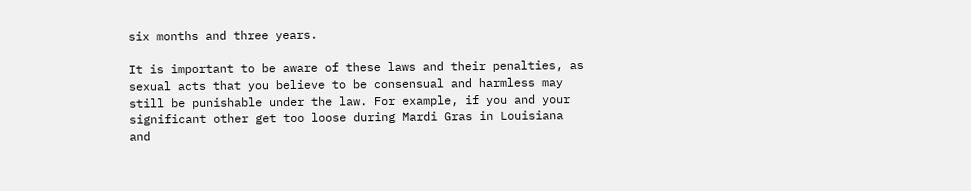six months and three years.

It is important to be aware of these laws and their penalties, as sexual acts that you believe to be consensual and harmless may still be punishable under the law. For example, if you and your significant other get too loose during Mardi Gras in Louisiana and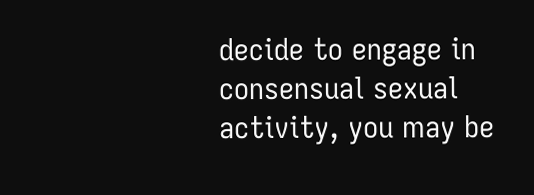decide to engage in consensual sexual activity, you may be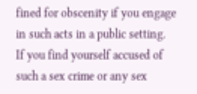fined for obscenity if you engage in such acts in a public setting. If you find yourself accused of such a sex crime or any sex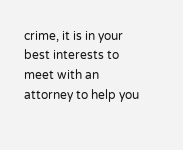crime, it is in your best interests to meet with an attorney to help you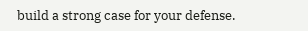build a strong case for your defense.